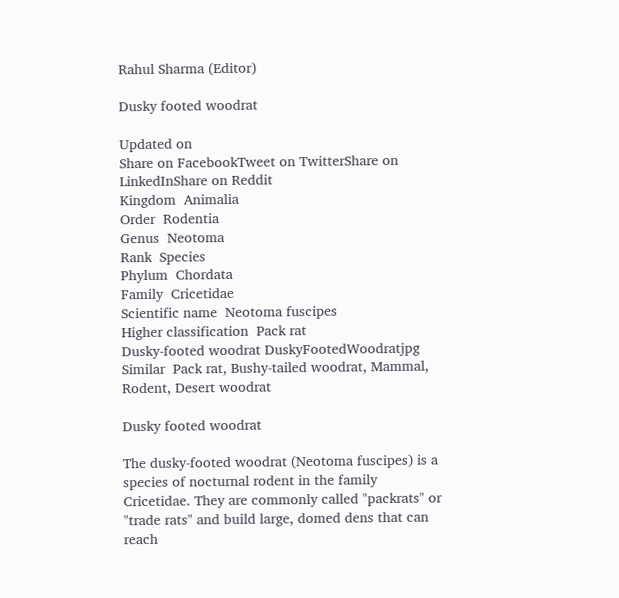Rahul Sharma (Editor)

Dusky footed woodrat

Updated on
Share on FacebookTweet on TwitterShare on LinkedInShare on Reddit
Kingdom  Animalia
Order  Rodentia
Genus  Neotoma
Rank  Species
Phylum  Chordata
Family  Cricetidae
Scientific name  Neotoma fuscipes
Higher classification  Pack rat
Dusky-footed woodrat DuskyFootedWoodratjpg
Similar  Pack rat, Bushy‑tailed woodrat, Mammal, Rodent, Desert woodrat

Dusky footed woodrat

The dusky-footed woodrat (Neotoma fuscipes) is a species of nocturnal rodent in the family Cricetidae. They are commonly called "packrats" or "trade rats" and build large, domed dens that can reach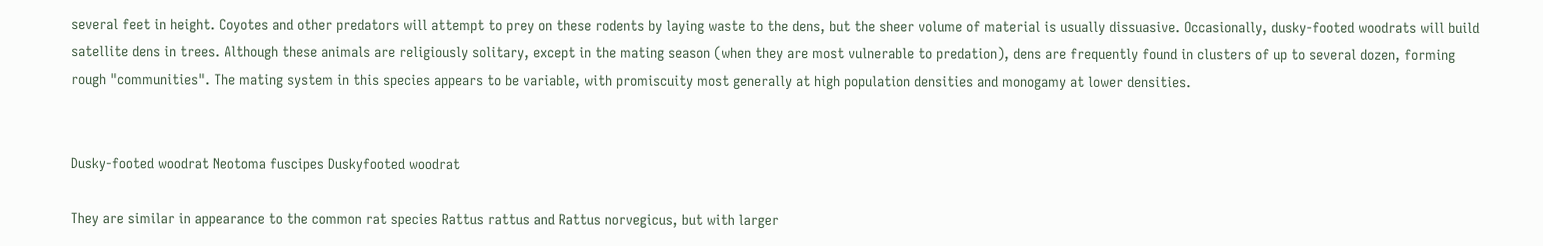several feet in height. Coyotes and other predators will attempt to prey on these rodents by laying waste to the dens, but the sheer volume of material is usually dissuasive. Occasionally, dusky-footed woodrats will build satellite dens in trees. Although these animals are religiously solitary, except in the mating season (when they are most vulnerable to predation), dens are frequently found in clusters of up to several dozen, forming rough "communities". The mating system in this species appears to be variable, with promiscuity most generally at high population densities and monogamy at lower densities.


Dusky-footed woodrat Neotoma fuscipes Duskyfooted woodrat

They are similar in appearance to the common rat species Rattus rattus and Rattus norvegicus, but with larger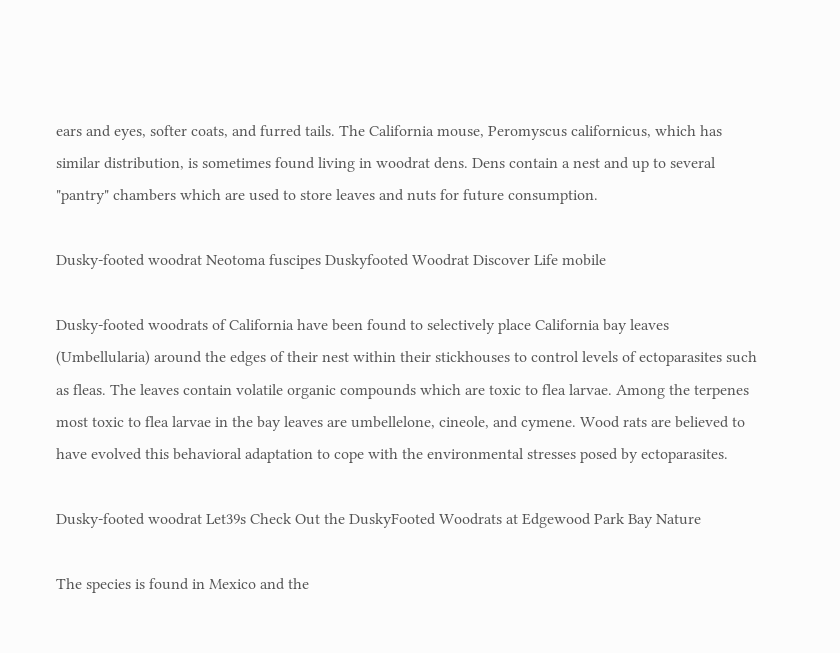ears and eyes, softer coats, and furred tails. The California mouse, Peromyscus californicus, which has similar distribution, is sometimes found living in woodrat dens. Dens contain a nest and up to several "pantry" chambers which are used to store leaves and nuts for future consumption.

Dusky-footed woodrat Neotoma fuscipes Duskyfooted Woodrat Discover Life mobile

Dusky-footed woodrats of California have been found to selectively place California bay leaves (Umbellularia) around the edges of their nest within their stickhouses to control levels of ectoparasites such as fleas. The leaves contain volatile organic compounds which are toxic to flea larvae. Among the terpenes most toxic to flea larvae in the bay leaves are umbellelone, cineole, and cymene. Wood rats are believed to have evolved this behavioral adaptation to cope with the environmental stresses posed by ectoparasites.

Dusky-footed woodrat Let39s Check Out the DuskyFooted Woodrats at Edgewood Park Bay Nature

The species is found in Mexico and the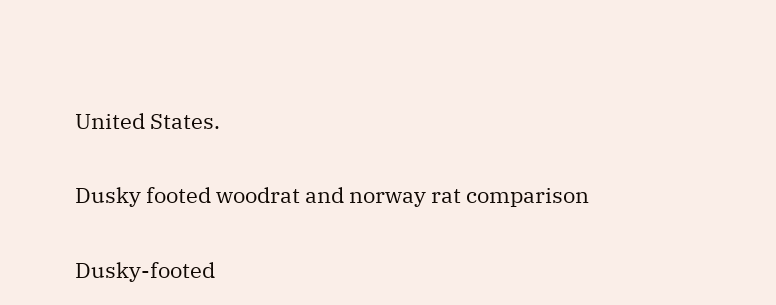United States.

Dusky footed woodrat and norway rat comparison

Dusky-footed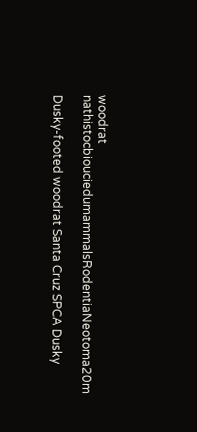woodrat nathistocbiouciedumammalsRodentiaNeotoma20m

Dusky-footed woodrat Santa Cruz SPCA Dusky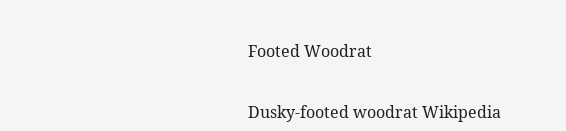Footed Woodrat


Dusky-footed woodrat Wikipedia